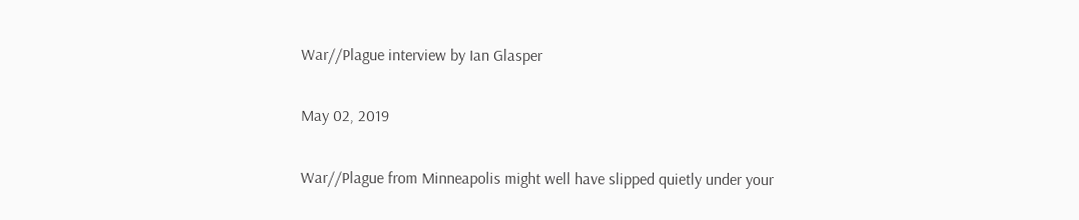War//Plague interview by Ian Glasper

May 02, 2019

War//Plague from Minneapolis might well have slipped quietly under your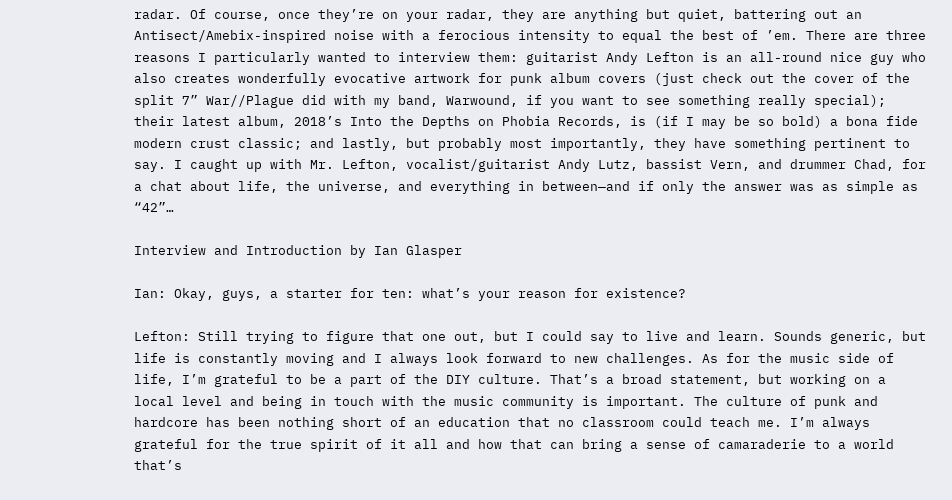radar. Of course, once they’re on your radar, they are anything but quiet, battering out an Antisect/Amebix-inspired noise with a ferocious intensity to equal the best of ’em. There are three reasons I particularly wanted to interview them: guitarist Andy Lefton is an all-round nice guy who also creates wonderfully evocative artwork for punk album covers (just check out the cover of the split 7” War//Plague did with my band, Warwound, if you want to see something really special); their latest album, 2018’s Into the Depths on Phobia Records, is (if I may be so bold) a bona fide modern crust classic; and lastly, but probably most importantly, they have something pertinent to say. I caught up with Mr. Lefton, vocalist/guitarist Andy Lutz, bassist Vern, and drummer Chad, for a chat about life, the universe, and everything in between—and if only the answer was as simple as “42”…

Interview and Introduction by Ian Glasper

Ian: Okay, guys, a starter for ten: what’s your reason for existence?

Lefton: Still trying to figure that one out, but I could say to live and learn. Sounds generic, but life is constantly moving and I always look forward to new challenges. As for the music side of life, I’m grateful to be a part of the DIY culture. That’s a broad statement, but working on a local level and being in touch with the music community is important. The culture of punk and hardcore has been nothing short of an education that no classroom could teach me. I’m always grateful for the true spirit of it all and how that can bring a sense of camaraderie to a world that’s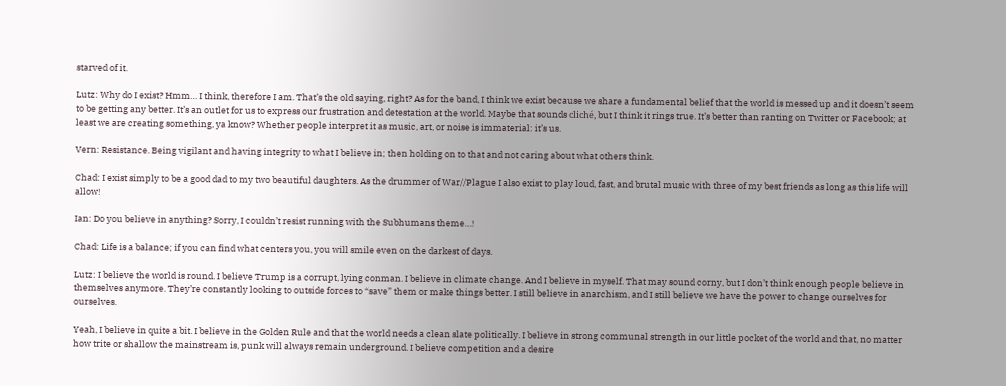starved of it.

Lutz: Why do I exist? Hmm… I think, therefore I am. That’s the old saying, right? As for the band, I think we exist because we share a fundamental belief that the world is messed up and it doesn’t seem to be getting any better. It’s an outlet for us to express our frustration and detestation at the world. Maybe that sounds cliché, but I think it rings true. It’s better than ranting on Twitter or Facebook; at least we are creating something, ya know? Whether people interpret it as music, art, or noise is immaterial: it’s us.

Vern: Resistance. Being vigilant and having integrity to what I believe in; then holding on to that and not caring about what others think.

Chad: I exist simply to be a good dad to my two beautiful daughters. As the drummer of War//Plague I also exist to play loud, fast, and brutal music with three of my best friends as long as this life will allow!

Ian: Do you believe in anything? Sorry, I couldn’t resist running with the Subhumans theme…!

Chad: Life is a balance; if you can find what centers you, you will smile even on the darkest of days.

Lutz: I believe the world is round. I believe Trump is a corrupt, lying conman. I believe in climate change. And I believe in myself. That may sound corny, but I don’t think enough people believe in themselves anymore. They’re constantly looking to outside forces to “save” them or make things better. I still believe in anarchism, and I still believe we have the power to change ourselves for ourselves.

Yeah, I believe in quite a bit. I believe in the Golden Rule and that the world needs a clean slate politically. I believe in strong communal strength in our little pocket of the world and that, no matter how trite or shallow the mainstream is, punk will always remain underground. I believe competition and a desire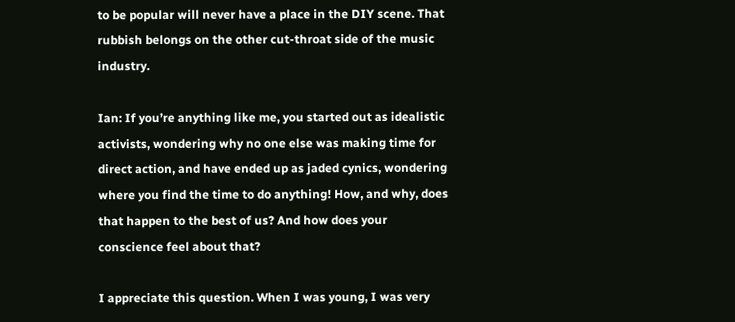to be popular will never have a place in the DIY scene. That rubbish belongs on the other cut-throat side of the music industry.

Ian: If you’re anything like me, you started out as idealistic activists, wondering why no one else was making time for direct action, and have ended up as jaded cynics, wondering where you find the time to do anything! How, and why, does that happen to the best of us? And how does your conscience feel about that?

I appreciate this question. When I was young, I was very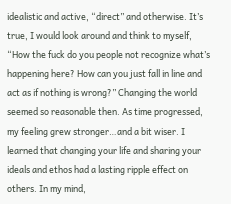idealistic and active, “direct” and otherwise. It’s true, I would look around and think to myself, “How the fuck do you people not recognize what’s happening here? How can you just fall in line and act as if nothing is wrong?” Changing the world seemed so reasonable then. As time progressed, my feeling grew stronger…and a bit wiser. I learned that changing your life and sharing your ideals and ethos had a lasting ripple effect on others. In my mind,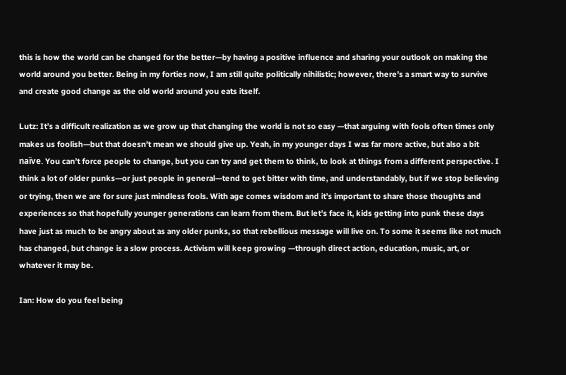this is how the world can be changed for the better—by having a positive influence and sharing your outlook on making the world around you better. Being in my forties now, I am still quite politically nihilistic; however, there’s a smart way to survive and create good change as the old world around you eats itself.

Lutz: It’s a difficult realization as we grow up that changing the world is not so easy —that arguing with fools often times only makes us foolish—but that doesn’t mean we should give up. Yeah, in my younger days I was far more active, but also a bit naïve. You can’t force people to change, but you can try and get them to think, to look at things from a different perspective. I think a lot of older punks—or just people in general—tend to get bitter with time, and understandably, but if we stop believing or trying, then we are for sure just mindless fools. With age comes wisdom and it’s important to share those thoughts and experiences so that hopefully younger generations can learn from them. But let’s face it, kids getting into punk these days have just as much to be angry about as any older punks, so that rebellious message will live on. To some it seems like not much has changed, but change is a slow process. Activism will keep growing —through direct action, education, music, art, or whatever it may be.

Ian: How do you feel being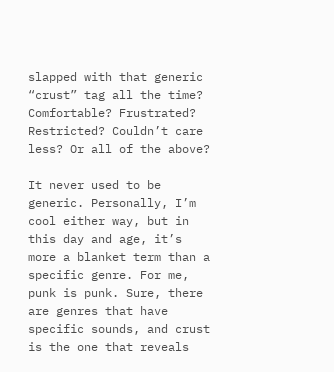slapped with that generic “crust” tag all the time? Comfortable? Frustrated? Restricted? Couldn’t care less? Or all of the above?

It never used to be generic. Personally, I’m cool either way, but in this day and age, it’s more a blanket term than a specific genre. For me, punk is punk. Sure, there are genres that have specific sounds, and crust is the one that reveals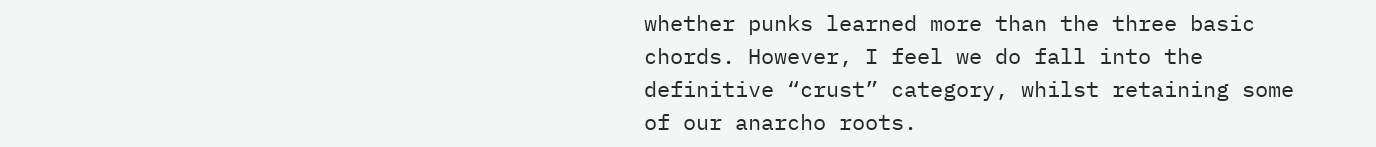whether punks learned more than the three basic chords. However, I feel we do fall into the definitive “crust” category, whilst retaining some of our anarcho roots.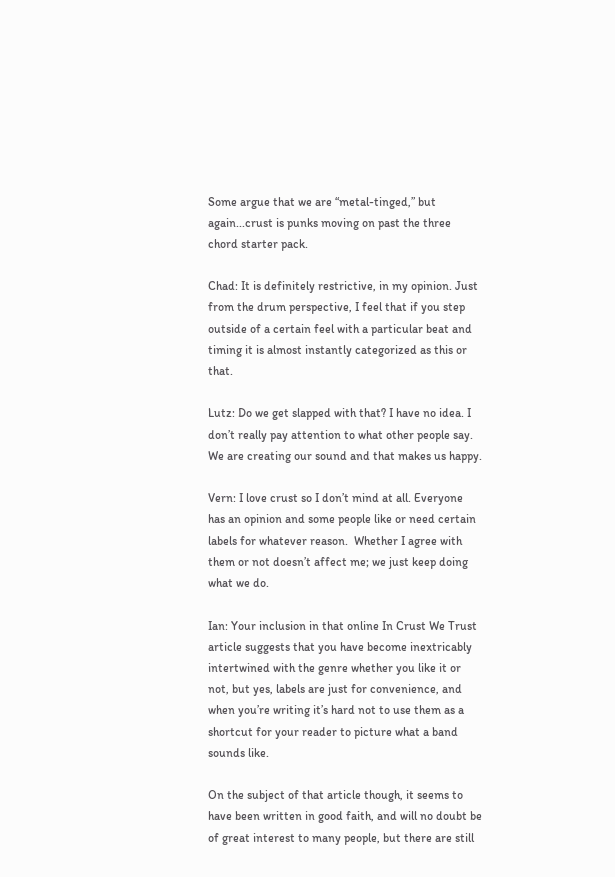Some argue that we are “metal-tinged,” but again...crust is punks moving on past the three chord starter pack.

Chad: It is definitely restrictive, in my opinion. Just from the drum perspective, I feel that if you step outside of a certain feel with a particular beat and timing it is almost instantly categorized as this or that.

Lutz: Do we get slapped with that? I have no idea. I don’t really pay attention to what other people say. We are creating our sound and that makes us happy.

Vern: I love crust so I don’t mind at all. Everyone has an opinion and some people like or need certain labels for whatever reason.  Whether I agree with them or not doesn’t affect me; we just keep doing what we do.

Ian: Your inclusion in that online In Crust We Trust article suggests that you have become inextricably intertwined with the genre whether you like it or not, but yes, labels are just for convenience, and when you’re writing it’s hard not to use them as a shortcut for your reader to picture what a band sounds like.

On the subject of that article though, it seems to have been written in good faith, and will no doubt be of great interest to many people, but there are still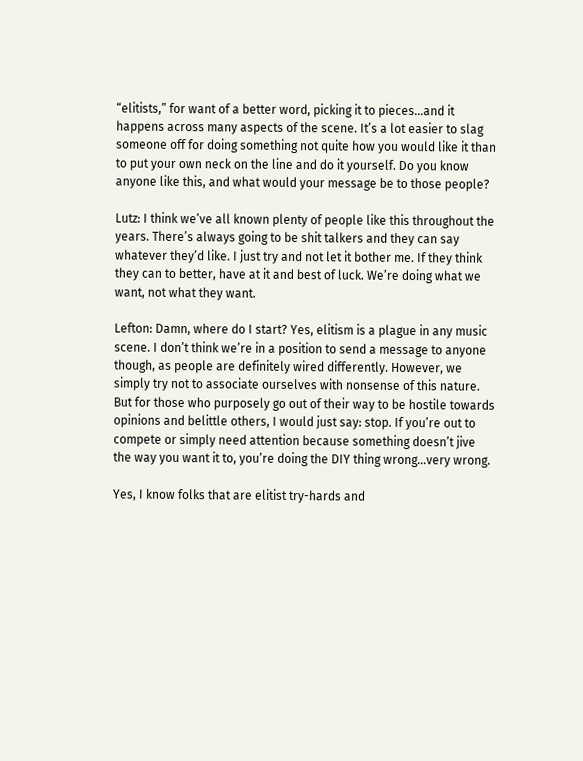“elitists,” for want of a better word, picking it to pieces…and it happens across many aspects of the scene. It’s a lot easier to slag someone off for doing something not quite how you would like it than to put your own neck on the line and do it yourself. Do you know anyone like this, and what would your message be to those people?

Lutz: I think we’ve all known plenty of people like this throughout the years. There’s always going to be shit talkers and they can say whatever they’d like. I just try and not let it bother me. If they think they can to better, have at it and best of luck. We’re doing what we want, not what they want.

Lefton: Damn, where do I start? Yes, elitism is a plague in any music scene. I don’t think we’re in a position to send a message to anyone though, as people are definitely wired differently. However, we simply try not to associate ourselves with nonsense of this nature. But for those who purposely go out of their way to be hostile towards opinions and belittle others, I would just say: stop. If you’re out to compete or simply need attention because something doesn’t jive the way you want it to, you’re doing the DIY thing wrong…very wrong.

Yes, I know folks that are elitist try-hards and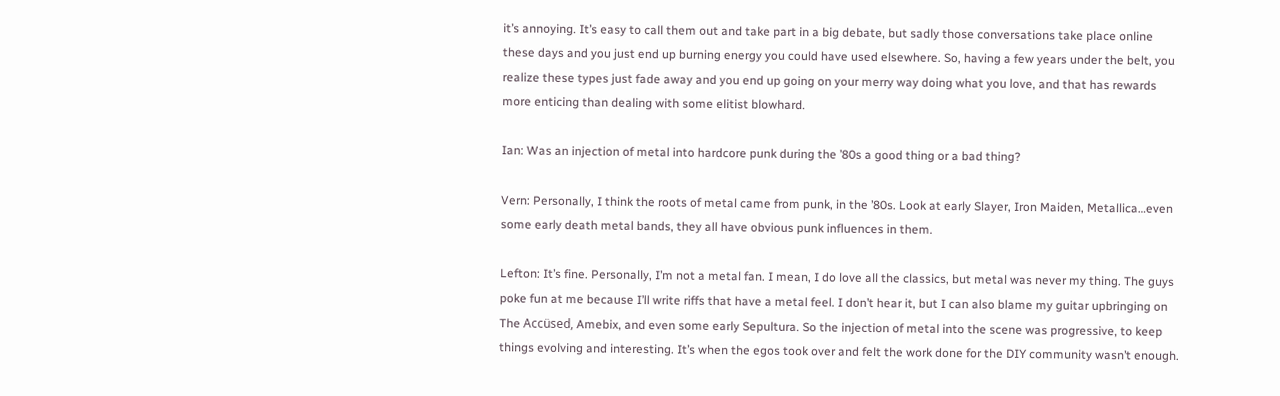it’s annoying. It’s easy to call them out and take part in a big debate, but sadly those conversations take place online these days and you just end up burning energy you could have used elsewhere. So, having a few years under the belt, you realize these types just fade away and you end up going on your merry way doing what you love, and that has rewards more enticing than dealing with some elitist blowhard.

Ian: Was an injection of metal into hardcore punk during the ’80s a good thing or a bad thing?

Vern: Personally, I think the roots of metal came from punk, in the ’80s. Look at early Slayer, Iron Maiden, Metallica…even some early death metal bands, they all have obvious punk influences in them.

Lefton: It’s fine. Personally, I’m not a metal fan. I mean, I do love all the classics, but metal was never my thing. The guys poke fun at me because I’ll write riffs that have a metal feel. I don’t hear it, but I can also blame my guitar upbringing on The Accüsed, Amebix, and even some early Sepultura. So the injection of metal into the scene was progressive, to keep things evolving and interesting. It’s when the egos took over and felt the work done for the DIY community wasn’t enough.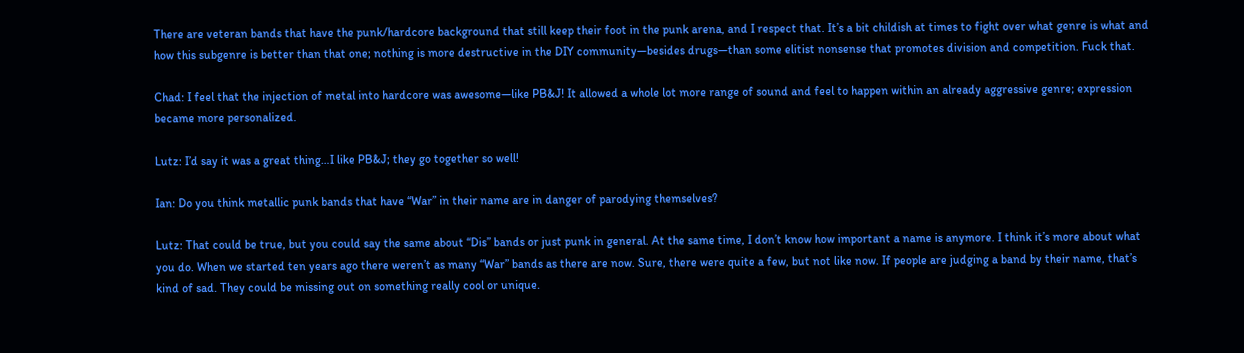There are veteran bands that have the punk/hardcore background that still keep their foot in the punk arena, and I respect that. It’s a bit childish at times to fight over what genre is what and how this subgenre is better than that one; nothing is more destructive in the DIY community—besides drugs—than some elitist nonsense that promotes division and competition. Fuck that.

Chad: I feel that the injection of metal into hardcore was awesome—like PB&J! It allowed a whole lot more range of sound and feel to happen within an already aggressive genre; expression became more personalized.

Lutz: I’d say it was a great thing…I like PB&J; they go together so well!

Ian: Do you think metallic punk bands that have “War” in their name are in danger of parodying themselves?

Lutz: That could be true, but you could say the same about “Dis” bands or just punk in general. At the same time, I don’t know how important a name is anymore. I think it’s more about what you do. When we started ten years ago there weren’t as many “War” bands as there are now. Sure, there were quite a few, but not like now. If people are judging a band by their name, that’s kind of sad. They could be missing out on something really cool or unique.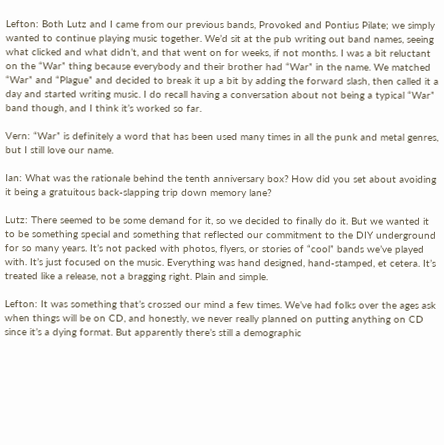Lefton: Both Lutz and I came from our previous bands, Provoked and Pontius Pilate; we simply wanted to continue playing music together. We’d sit at the pub writing out band names, seeing what clicked and what didn’t, and that went on for weeks, if not months. I was a bit reluctant on the “War” thing because everybody and their brother had “War” in the name. We matched “War” and “Plague” and decided to break it up a bit by adding the forward slash, then called it a day and started writing music. I do recall having a conversation about not being a typical “War” band though, and I think it’s worked so far.

Vern: “War” is definitely a word that has been used many times in all the punk and metal genres, but I still love our name.

Ian: What was the rationale behind the tenth anniversary box? How did you set about avoiding it being a gratuitous back-slapping trip down memory lane?

Lutz: There seemed to be some demand for it, so we decided to finally do it. But we wanted it to be something special and something that reflected our commitment to the DIY underground for so many years. It’s not packed with photos, flyers, or stories of “cool” bands we’ve played with. It’s just focused on the music. Everything was hand designed, hand-stamped, et cetera. It’s treated like a release, not a bragging right. Plain and simple.

Lefton: It was something that’s crossed our mind a few times. We’ve had folks over the ages ask when things will be on CD, and honestly, we never really planned on putting anything on CD since it’s a dying format. But apparently there’s still a demographic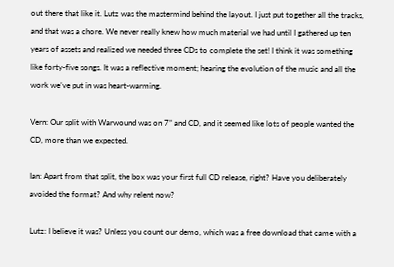out there that like it. Lutz was the mastermind behind the layout. I just put together all the tracks, and that was a chore. We never really knew how much material we had until I gathered up ten years of assets and realized we needed three CDs to complete the set! I think it was something like forty-five songs. It was a reflective moment; hearing the evolution of the music and all the work we’ve put in was heart-warming.

Vern: Our split with Warwound was on 7” and CD, and it seemed like lots of people wanted the CD, more than we expected.

Ian: Apart from that split, the box was your first full CD release, right? Have you deliberately avoided the format? And why relent now?

Lutz: I believe it was? Unless you count our demo, which was a free download that came with a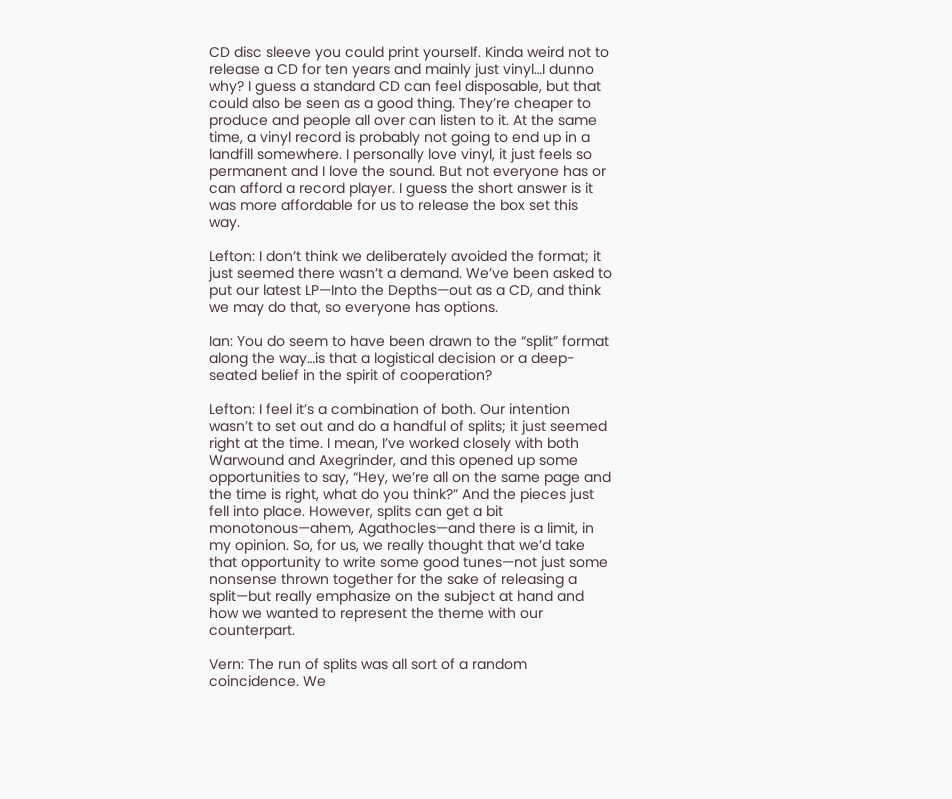CD disc sleeve you could print yourself. Kinda weird not to release a CD for ten years and mainly just vinyl…I dunno why? I guess a standard CD can feel disposable, but that could also be seen as a good thing. They’re cheaper to produce and people all over can listen to it. At the same time, a vinyl record is probably not going to end up in a landfill somewhere. I personally love vinyl, it just feels so permanent and I love the sound. But not everyone has or can afford a record player. I guess the short answer is it was more affordable for us to release the box set this way.

Lefton: I don’t think we deliberately avoided the format; it just seemed there wasn’t a demand. We’ve been asked to put our latest LP—Into the Depths—out as a CD, and think we may do that, so everyone has options.

Ian: You do seem to have been drawn to the “split” format along the way…is that a logistical decision or a deep-seated belief in the spirit of cooperation?

Lefton: I feel it’s a combination of both. Our intention wasn’t to set out and do a handful of splits; it just seemed right at the time. I mean, I’ve worked closely with both Warwound and Axegrinder, and this opened up some opportunities to say, “Hey, we’re all on the same page and the time is right, what do you think?” And the pieces just fell into place. However, splits can get a bit monotonous—ahem, Agathocles—and there is a limit, in my opinion. So, for us, we really thought that we’d take that opportunity to write some good tunes—not just some nonsense thrown together for the sake of releasing a split—but really emphasize on the subject at hand and how we wanted to represent the theme with our counterpart.

Vern: The run of splits was all sort of a random coincidence. We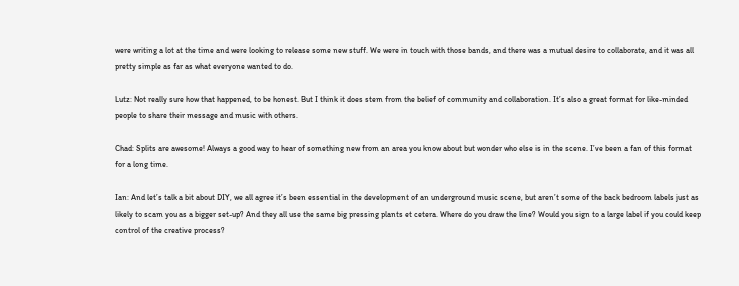were writing a lot at the time and were looking to release some new stuff. We were in touch with those bands, and there was a mutual desire to collaborate, and it was all pretty simple as far as what everyone wanted to do.

Lutz: Not really sure how that happened, to be honest. But I think it does stem from the belief of community and collaboration. It’s also a great format for like-minded people to share their message and music with others.

Chad: Splits are awesome! Always a good way to hear of something new from an area you know about but wonder who else is in the scene. I’ve been a fan of this format for a long time.

Ian: And let’s talk a bit about DIY, we all agree it’s been essential in the development of an underground music scene, but aren’t some of the back bedroom labels just as likely to scam you as a bigger set-up? And they all use the same big pressing plants et cetera. Where do you draw the line? Would you sign to a large label if you could keep control of the creative process?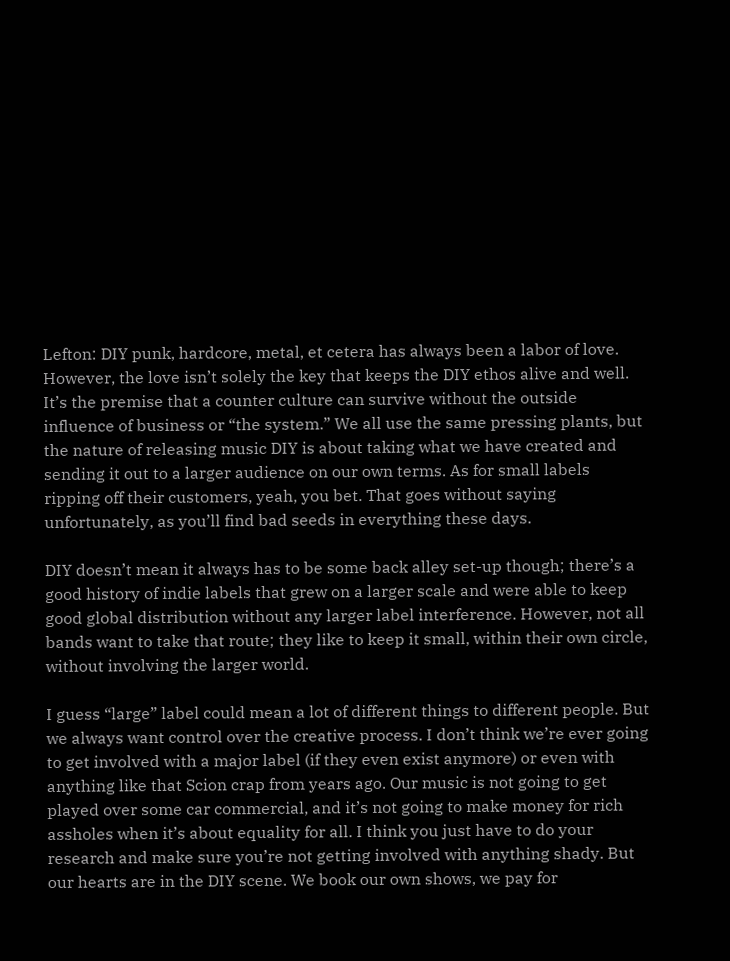Lefton: DIY punk, hardcore, metal, et cetera has always been a labor of love. However, the love isn’t solely the key that keeps the DIY ethos alive and well. It’s the premise that a counter culture can survive without the outside influence of business or “the system.” We all use the same pressing plants, but the nature of releasing music DIY is about taking what we have created and sending it out to a larger audience on our own terms. As for small labels ripping off their customers, yeah, you bet. That goes without saying unfortunately, as you’ll find bad seeds in everything these days.

DIY doesn’t mean it always has to be some back alley set-up though; there’s a good history of indie labels that grew on a larger scale and were able to keep good global distribution without any larger label interference. However, not all bands want to take that route; they like to keep it small, within their own circle, without involving the larger world.

I guess “large” label could mean a lot of different things to different people. But we always want control over the creative process. I don’t think we’re ever going to get involved with a major label (if they even exist anymore) or even with anything like that Scion crap from years ago. Our music is not going to get played over some car commercial, and it’s not going to make money for rich assholes when it’s about equality for all. I think you just have to do your research and make sure you’re not getting involved with anything shady. But our hearts are in the DIY scene. We book our own shows, we pay for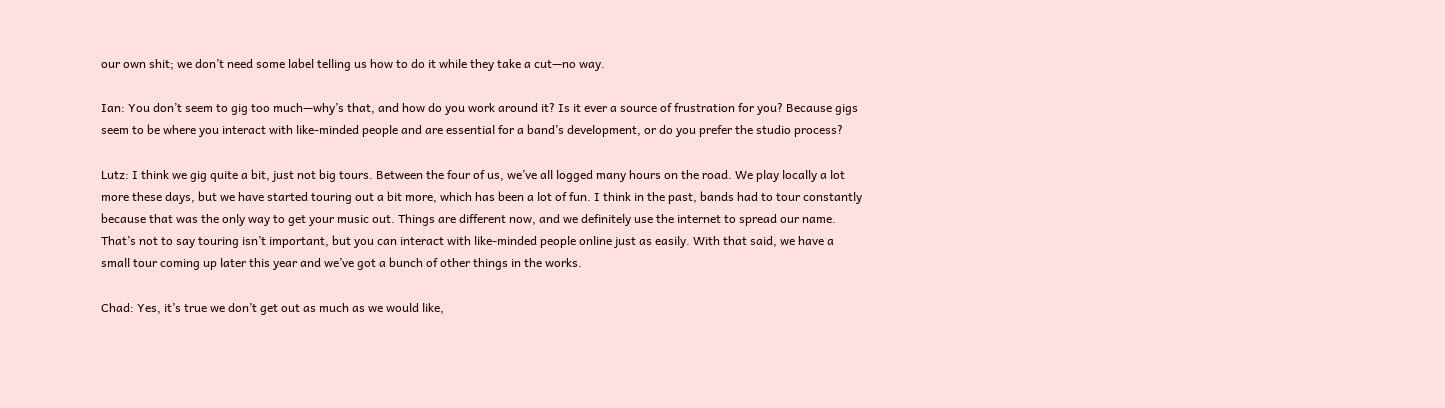our own shit; we don’t need some label telling us how to do it while they take a cut—no way.

Ian: You don’t seem to gig too much—why’s that, and how do you work around it? Is it ever a source of frustration for you? Because gigs seem to be where you interact with like-minded people and are essential for a band’s development, or do you prefer the studio process?

Lutz: I think we gig quite a bit, just not big tours. Between the four of us, we’ve all logged many hours on the road. We play locally a lot more these days, but we have started touring out a bit more, which has been a lot of fun. I think in the past, bands had to tour constantly because that was the only way to get your music out. Things are different now, and we definitely use the internet to spread our name. That’s not to say touring isn’t important, but you can interact with like-minded people online just as easily. With that said, we have a small tour coming up later this year and we’ve got a bunch of other things in the works.

Chad: Yes, it’s true we don’t get out as much as we would like,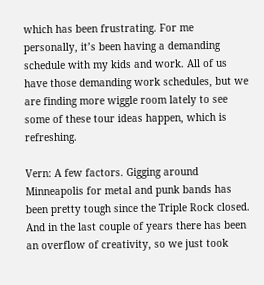which has been frustrating. For me personally, it’s been having a demanding schedule with my kids and work. All of us have those demanding work schedules, but we are finding more wiggle room lately to see some of these tour ideas happen, which is refreshing.

Vern: A few factors. Gigging around Minneapolis for metal and punk bands has been pretty tough since the Triple Rock closed. And in the last couple of years there has been an overflow of creativity, so we just took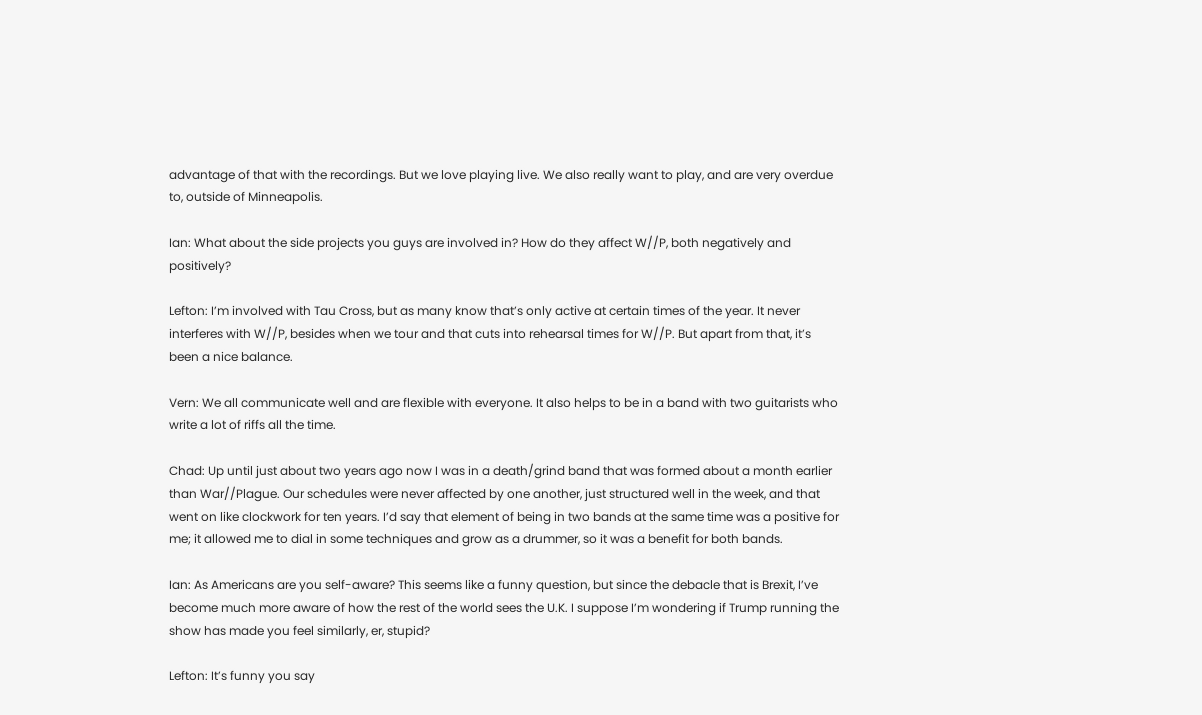advantage of that with the recordings. But we love playing live. We also really want to play, and are very overdue to, outside of Minneapolis.

Ian: What about the side projects you guys are involved in? How do they affect W//P, both negatively and positively?

Lefton: I’m involved with Tau Cross, but as many know that’s only active at certain times of the year. It never interferes with W//P, besides when we tour and that cuts into rehearsal times for W//P. But apart from that, it’s been a nice balance.

Vern: We all communicate well and are flexible with everyone. It also helps to be in a band with two guitarists who write a lot of riffs all the time.

Chad: Up until just about two years ago now I was in a death/grind band that was formed about a month earlier than War//Plague. Our schedules were never affected by one another, just structured well in the week, and that went on like clockwork for ten years. I’d say that element of being in two bands at the same time was a positive for me; it allowed me to dial in some techniques and grow as a drummer, so it was a benefit for both bands.

Ian: As Americans are you self-aware? This seems like a funny question, but since the debacle that is Brexit, I’ve become much more aware of how the rest of the world sees the U.K. I suppose I’m wondering if Trump running the show has made you feel similarly, er, stupid?

Lefton: It’s funny you say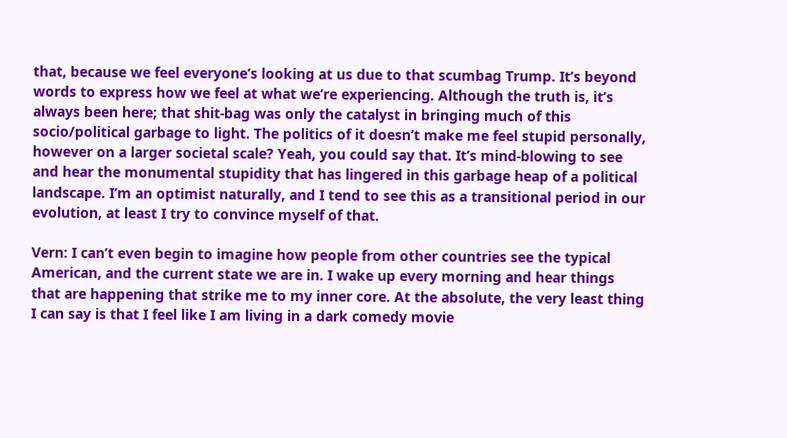that, because we feel everyone’s looking at us due to that scumbag Trump. It’s beyond words to express how we feel at what we’re experiencing. Although the truth is, it’s always been here; that shit-bag was only the catalyst in bringing much of this socio/political garbage to light. The politics of it doesn’t make me feel stupid personally, however on a larger societal scale? Yeah, you could say that. It’s mind-blowing to see and hear the monumental stupidity that has lingered in this garbage heap of a political landscape. I’m an optimist naturally, and I tend to see this as a transitional period in our evolution, at least I try to convince myself of that.

Vern: I can’t even begin to imagine how people from other countries see the typical American, and the current state we are in. I wake up every morning and hear things that are happening that strike me to my inner core. At the absolute, the very least thing I can say is that I feel like I am living in a dark comedy movie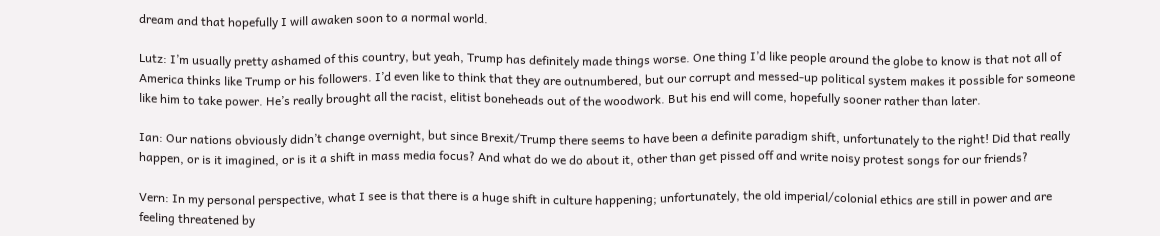dream and that hopefully I will awaken soon to a normal world.

Lutz: I’m usually pretty ashamed of this country, but yeah, Trump has definitely made things worse. One thing I’d like people around the globe to know is that not all of America thinks like Trump or his followers. I’d even like to think that they are outnumbered, but our corrupt and messed-up political system makes it possible for someone like him to take power. He’s really brought all the racist, elitist boneheads out of the woodwork. But his end will come, hopefully sooner rather than later.

Ian: Our nations obviously didn’t change overnight, but since Brexit/Trump there seems to have been a definite paradigm shift, unfortunately to the right! Did that really happen, or is it imagined, or is it a shift in mass media focus? And what do we do about it, other than get pissed off and write noisy protest songs for our friends?

Vern: In my personal perspective, what I see is that there is a huge shift in culture happening; unfortunately, the old imperial/colonial ethics are still in power and are feeling threatened by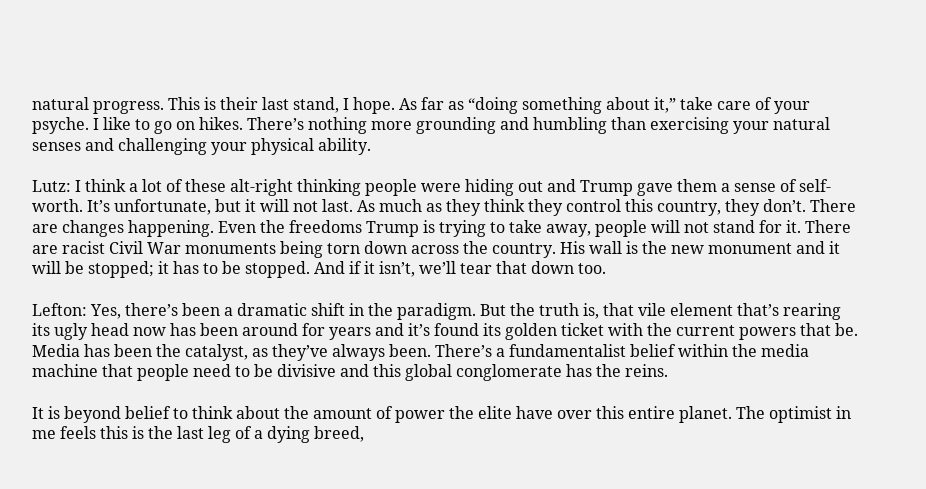natural progress. This is their last stand, I hope. As far as “doing something about it,” take care of your psyche. I like to go on hikes. There’s nothing more grounding and humbling than exercising your natural senses and challenging your physical ability.

Lutz: I think a lot of these alt-right thinking people were hiding out and Trump gave them a sense of self-worth. It’s unfortunate, but it will not last. As much as they think they control this country, they don’t. There are changes happening. Even the freedoms Trump is trying to take away, people will not stand for it. There are racist Civil War monuments being torn down across the country. His wall is the new monument and it will be stopped; it has to be stopped. And if it isn’t, we’ll tear that down too.

Lefton: Yes, there’s been a dramatic shift in the paradigm. But the truth is, that vile element that’s rearing its ugly head now has been around for years and it’s found its golden ticket with the current powers that be. Media has been the catalyst, as they’ve always been. There’s a fundamentalist belief within the media machine that people need to be divisive and this global conglomerate has the reins.

It is beyond belief to think about the amount of power the elite have over this entire planet. The optimist in me feels this is the last leg of a dying breed,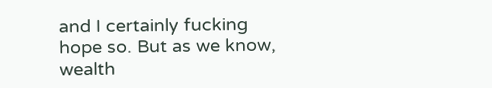and I certainly fucking hope so. But as we know, wealth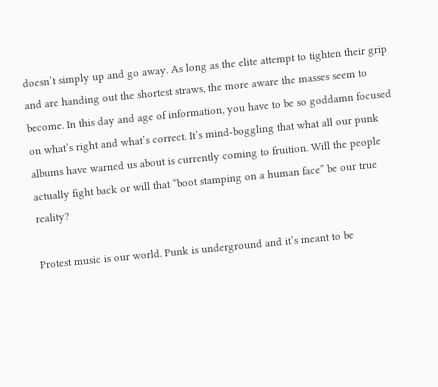doesn’t simply up and go away. As long as the elite attempt to tighten their grip and are handing out the shortest straws, the more aware the masses seem to become. In this day and age of information, you have to be so goddamn focused on what’s right and what’s correct. It’s mind-boggling that what all our punk albums have warned us about is currently coming to fruition. Will the people actually fight back or will that “boot stamping on a human face” be our true reality?

Protest music is our world. Punk is underground and it’s meant to be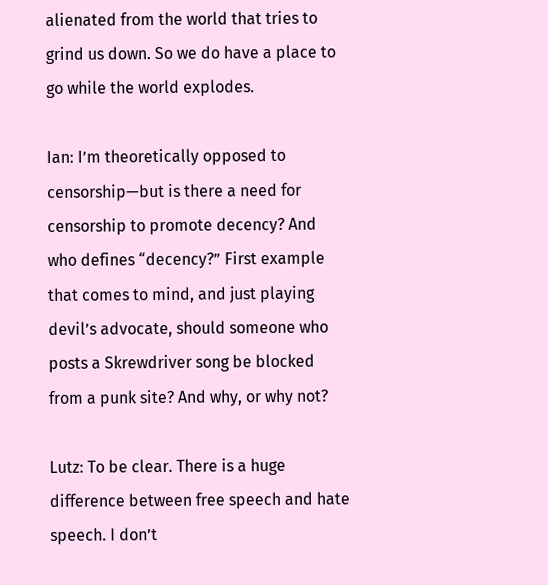alienated from the world that tries to grind us down. So we do have a place to go while the world explodes.

Ian: I’m theoretically opposed to censorship—but is there a need for censorship to promote decency? And who defines “decency?” First example that comes to mind, and just playing devil’s advocate, should someone who posts a Skrewdriver song be blocked from a punk site? And why, or why not?

Lutz: To be clear. There is a huge difference between free speech and hate speech. I don’t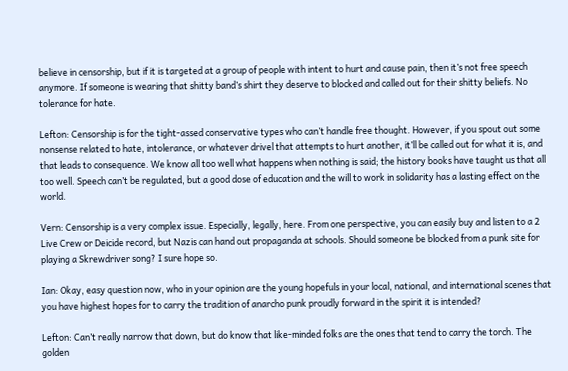believe in censorship, but if it is targeted at a group of people with intent to hurt and cause pain, then it’s not free speech anymore. If someone is wearing that shitty band’s shirt they deserve to blocked and called out for their shitty beliefs. No tolerance for hate.

Lefton: Censorship is for the tight-assed conservative types who can’t handle free thought. However, if you spout out some nonsense related to hate, intolerance, or whatever drivel that attempts to hurt another, it’ll be called out for what it is, and that leads to consequence. We know all too well what happens when nothing is said; the history books have taught us that all too well. Speech can’t be regulated, but a good dose of education and the will to work in solidarity has a lasting effect on the world.

Vern: Censorship is a very complex issue. Especially, legally, here. From one perspective, you can easily buy and listen to a 2 Live Crew or Deicide record, but Nazis can hand out propaganda at schools. Should someone be blocked from a punk site for playing a Skrewdriver song? I sure hope so.

Ian: Okay, easy question now, who in your opinion are the young hopefuls in your local, national, and international scenes that you have highest hopes for to carry the tradition of anarcho punk proudly forward in the spirit it is intended?

Lefton: Can’t really narrow that down, but do know that like-minded folks are the ones that tend to carry the torch. The golden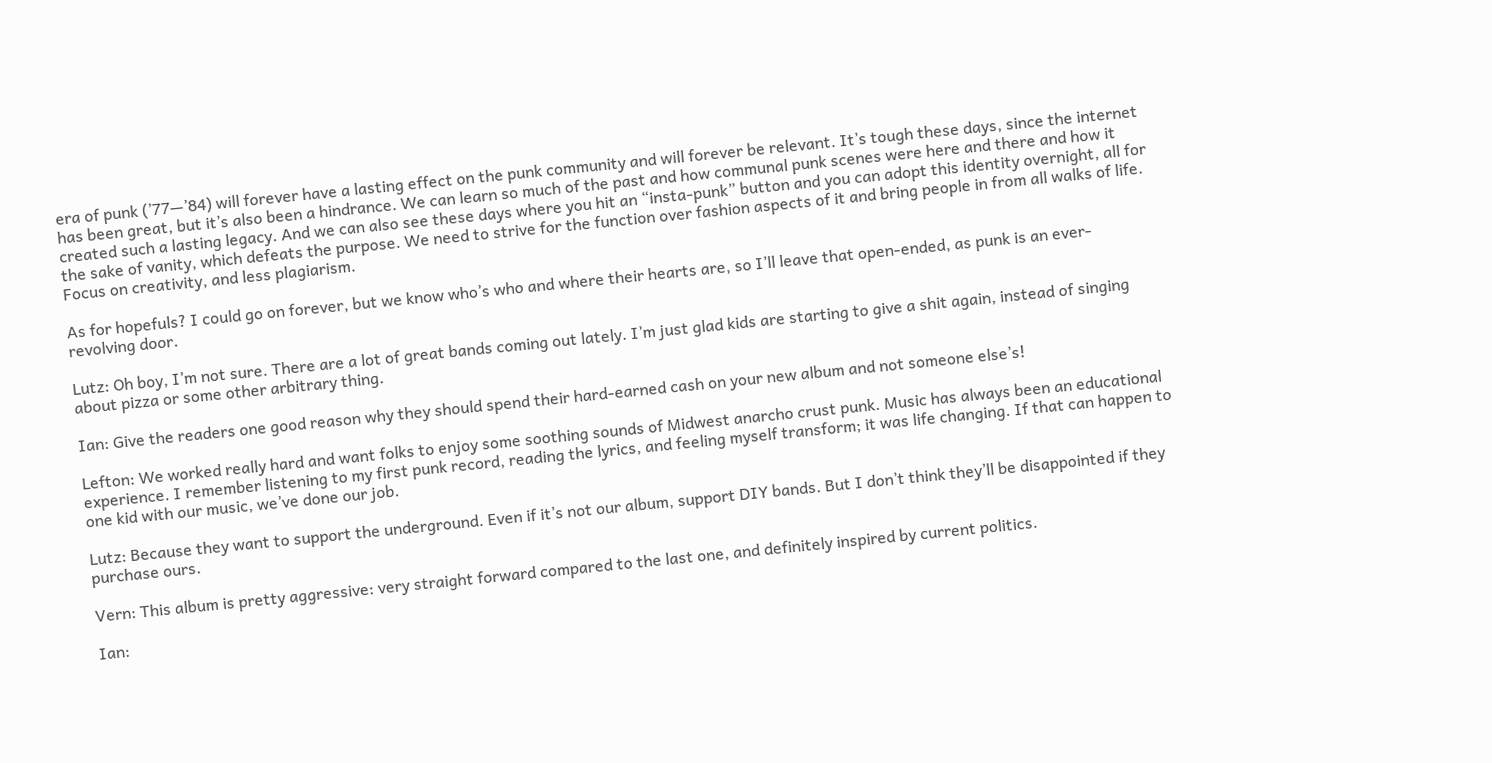era of punk (’77—’84) will forever have a lasting effect on the punk community and will forever be relevant. It’s tough these days, since the internet has been great, but it’s also been a hindrance. We can learn so much of the past and how communal punk scenes were here and there and how it created such a lasting legacy. And we can also see these days where you hit an “insta-punk” button and you can adopt this identity overnight, all for the sake of vanity, which defeats the purpose. We need to strive for the function over fashion aspects of it and bring people in from all walks of life. Focus on creativity, and less plagiarism.

As for hopefuls? I could go on forever, but we know who’s who and where their hearts are, so I’ll leave that open-ended, as punk is an ever-revolving door.

Lutz: Oh boy, I’m not sure. There are a lot of great bands coming out lately. I’m just glad kids are starting to give a shit again, instead of singing about pizza or some other arbitrary thing.

Ian: Give the readers one good reason why they should spend their hard-earned cash on your new album and not someone else’s!

Lefton: We worked really hard and want folks to enjoy some soothing sounds of Midwest anarcho crust punk. Music has always been an educational experience. I remember listening to my first punk record, reading the lyrics, and feeling myself transform; it was life changing. If that can happen to one kid with our music, we’ve done our job.

Lutz: Because they want to support the underground. Even if it’s not our album, support DIY bands. But I don’t think they’ll be disappointed if they purchase ours.

Vern: This album is pretty aggressive: very straight forward compared to the last one, and definitely inspired by current politics.

Ian: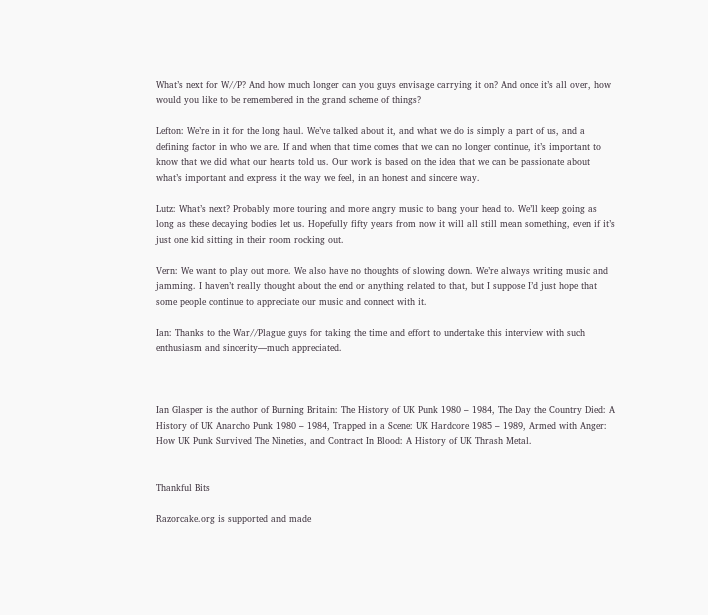What’s next for W//P? And how much longer can you guys envisage carrying it on? And once it’s all over, how would you like to be remembered in the grand scheme of things?

Lefton: We’re in it for the long haul. We’ve talked about it, and what we do is simply a part of us, and a defining factor in who we are. If and when that time comes that we can no longer continue, it’s important to know that we did what our hearts told us. Our work is based on the idea that we can be passionate about what’s important and express it the way we feel, in an honest and sincere way.

Lutz: What’s next? Probably more touring and more angry music to bang your head to. We’ll keep going as long as these decaying bodies let us. Hopefully fifty years from now it will all still mean something, even if it’s just one kid sitting in their room rocking out.

Vern: We want to play out more. We also have no thoughts of slowing down. We’re always writing music and jamming. I haven’t really thought about the end or anything related to that, but I suppose I’d just hope that some people continue to appreciate our music and connect with it.

Ian: Thanks to the War//Plague guys for taking the time and effort to undertake this interview with such enthusiasm and sincerity—much appreciated.



Ian Glasper is the author of Burning Britain: The History of UK Punk 1980 – 1984, The Day the Country Died: A History of UK Anarcho Punk 1980 – 1984, Trapped in a Scene: UK Hardcore 1985 – 1989, Armed with Anger: How UK Punk Survived The Nineties, and Contract In Blood: A History of UK Thrash Metal.


Thankful Bits

Razorcake.org is supported and made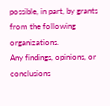possible, in part, by grants from the following organizations.
Any findings, opinions, or conclusions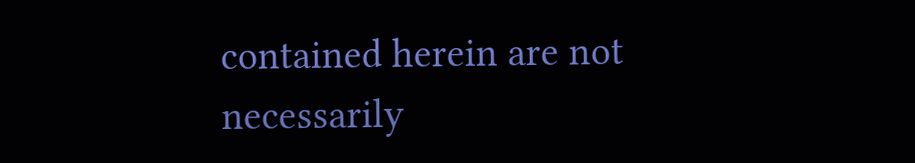contained herein are not necessarily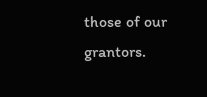those of our grantors.